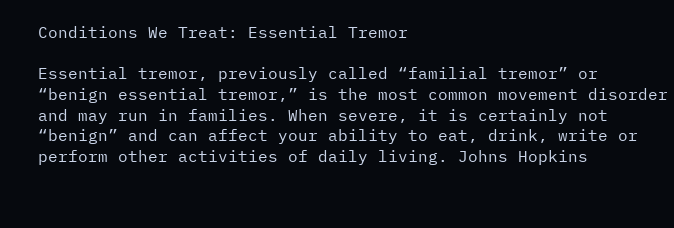Conditions We Treat: Essential Tremor

Essential tremor, previously called “familial tremor” or “benign essential tremor,” is the most common movement disorder and may run in families. When severe, it is certainly not “benign” and can affect your ability to eat, drink, write or perform other activities of daily living. Johns Hopkins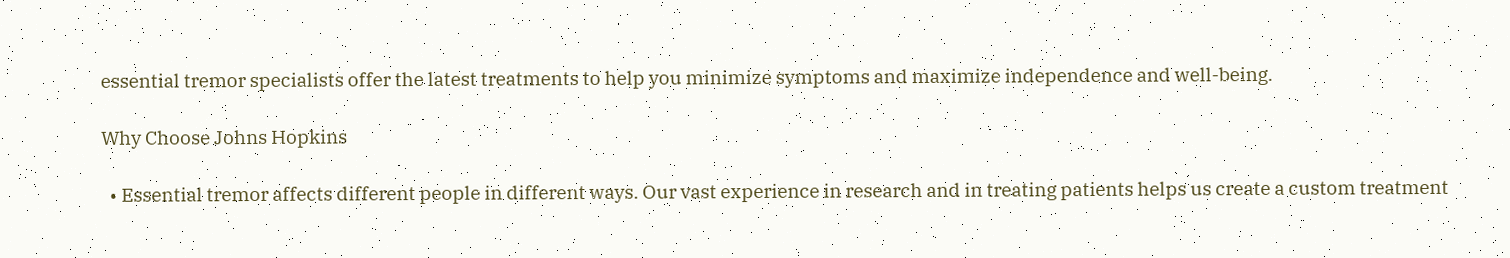essential tremor specialists offer the latest treatments to help you minimize symptoms and maximize independence and well-being.

Why Choose Johns Hopkins

  • Essential tremor affects different people in different ways. Our vast experience in research and in treating patients helps us create a custom treatment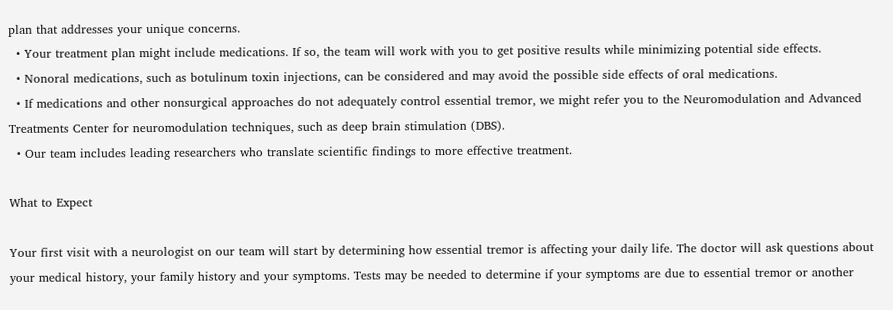plan that addresses your unique concerns.
  • Your treatment plan might include medications. If so, the team will work with you to get positive results while minimizing potential side effects.
  • Nonoral medications, such as botulinum toxin injections, can be considered and may avoid the possible side effects of oral medications.
  • If medications and other nonsurgical approaches do not adequately control essential tremor, we might refer you to the Neuromodulation and Advanced Treatments Center for neuromodulation techniques, such as deep brain stimulation (DBS).
  • Our team includes leading researchers who translate scientific findings to more effective treatment.

What to Expect

Your first visit with a neurologist on our team will start by determining how essential tremor is affecting your daily life. The doctor will ask questions about your medical history, your family history and your symptoms. Tests may be needed to determine if your symptoms are due to essential tremor or another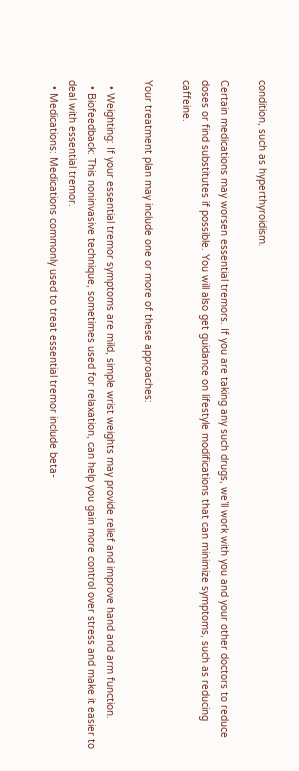condition, such as hyperthyroidism.

Certain medications may worsen essential tremors. If you are taking any such drugs, we’ll work with you and your other doctors to reduce doses or find substitutes if possible. You will also get guidance on lifestyle modifications that can minimize symptoms, such as reducing caffeine.

Your treatment plan may include one or more of these approaches:

  • Weighting: If your essential tremor symptoms are mild, simple wrist weights may provide relief and improve hand and arm function.
  • Biofeedback: This noninvasive technique, sometimes used for relaxation, can help you gain more control over stress and make it easier to deal with essential tremor.
  • Medications: Medications commonly used to treat essential tremor include beta-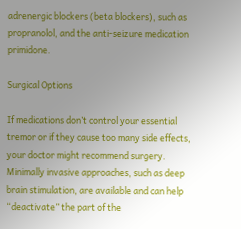adrenergic blockers (beta blockers), such as propranolol, and the anti-seizure medication primidone.

Surgical Options

If medications don’t control your essential tremor or if they cause too many side effects, your doctor might recommend surgery. Minimally invasive approaches, such as deep brain stimulation, are available and can help “deactivate” the part of the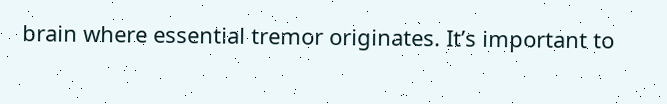brain where essential tremor originates. It’s important to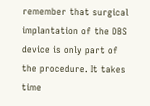remember that surgical implantation of the DBS device is only part of the procedure. It takes time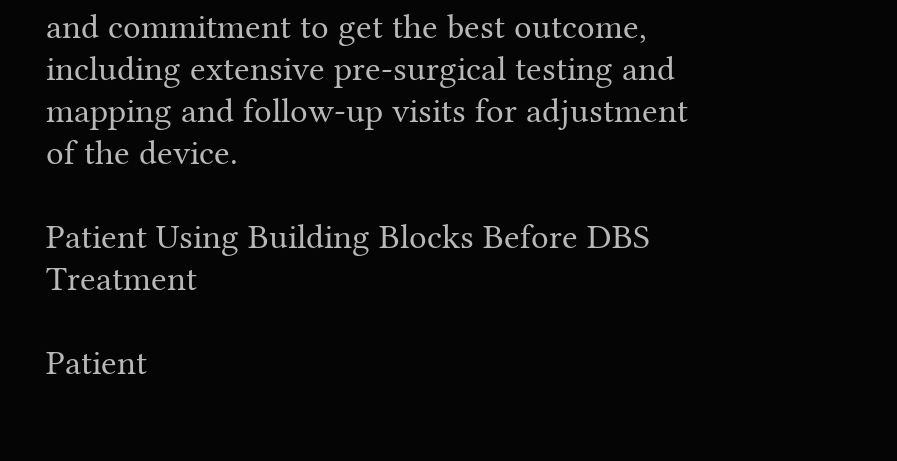and commitment to get the best outcome, including extensive pre-surgical testing and mapping and follow-up visits for adjustment of the device.

Patient Using Building Blocks Before DBS Treatment

Patient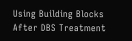Using Building Blocks After DBS Treatment